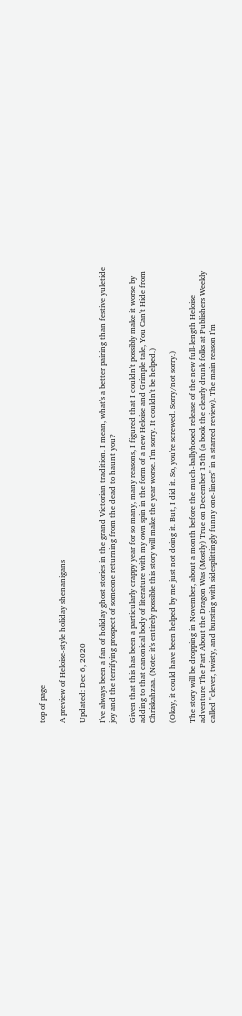top of page

A preview of Heloise-style holiday shenanigans

Updated: Dec 6, 2020

I've always been a fan of holiday ghost stories in the grand Victorian tradition. I mean, what's a better pairing than festive yuletide joy and the terrifying prospect of someone returning from the dead to haunt you?

Given that this has been a particularly crappy year for so many, many reasons, I figured that I couldn't possibly make it worse by adding to that canonical body of literature with my own spin in the form of a new Heloise and Grimple tale, You Can't Hide from Chriskahzaa. (Note: it's entirely possible this story will make the year worse. I'm sorry. It couldn't be helped.)

(Okay, it could have been helped by me just not doing it. But, I did it. So, you're screwed. Sorry/not sorry.)

The story will be dropping in November, about a month before the much-ballyhooed release of the new full-length Heloise adventure The Part About the Dragon Was (Mostly) True on December 15th (a book the clearly drunk folks at Publishers Weekly called "clever, twisty, and bursting with sidesplittingly funny one-liners" in a starred review). The main reason I'm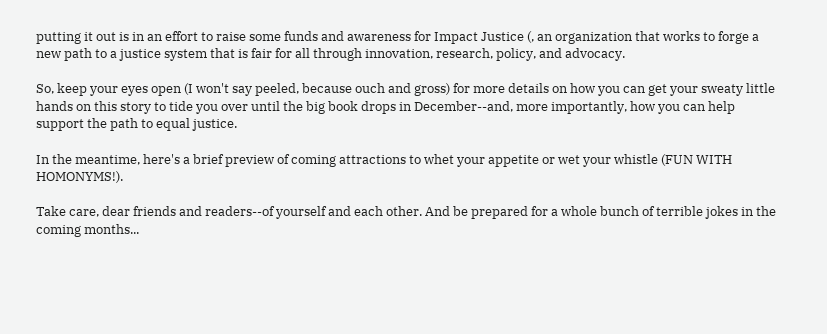putting it out is in an effort to raise some funds and awareness for Impact Justice (, an organization that works to forge a new path to a justice system that is fair for all through innovation, research, policy, and advocacy.

So, keep your eyes open (I won't say peeled, because ouch and gross) for more details on how you can get your sweaty little hands on this story to tide you over until the big book drops in December--and, more importantly, how you can help support the path to equal justice.

In the meantime, here's a brief preview of coming attractions to whet your appetite or wet your whistle (FUN WITH HOMONYMS!).

Take care, dear friends and readers--of yourself and each other. And be prepared for a whole bunch of terrible jokes in the coming months...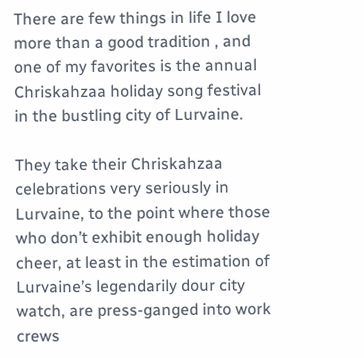There are few things in life I love more than a good tradition , and one of my favorites is the annual Chriskahzaa holiday song festival in the bustling city of Lurvaine.

They take their Chriskahzaa celebrations very seriously in Lurvaine, to the point where those who don’t exhibit enough holiday cheer, at least in the estimation of Lurvaine’s legendarily dour city watch, are press-ganged into work crews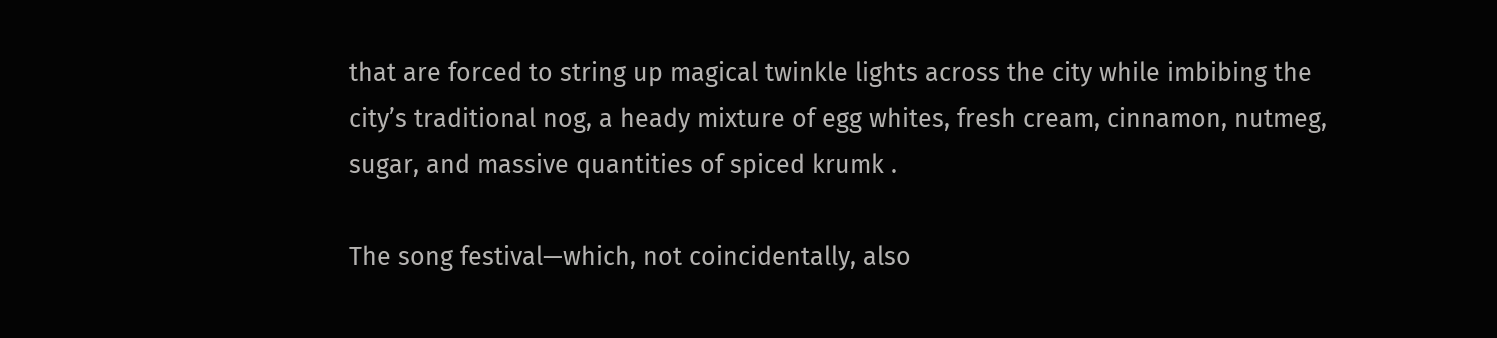that are forced to string up magical twinkle lights across the city while imbibing the city’s traditional nog, a heady mixture of egg whites, fresh cream, cinnamon, nutmeg, sugar, and massive quantities of spiced krumk .

The song festival—which, not coincidentally, also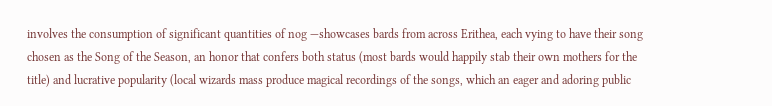involves the consumption of significant quantities of nog —showcases bards from across Erithea, each vying to have their song chosen as the Song of the Season, an honor that confers both status (most bards would happily stab their own mothers for the title) and lucrative popularity (local wizards mass produce magical recordings of the songs, which an eager and adoring public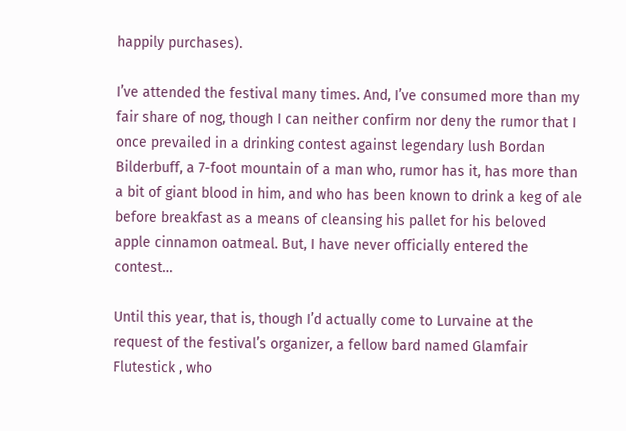happily purchases).

I’ve attended the festival many times. And, I’ve consumed more than my fair share of nog, though I can neither confirm nor deny the rumor that I once prevailed in a drinking contest against legendary lush Bordan Bilderbuff, a 7-foot mountain of a man who, rumor has it, has more than a bit of giant blood in him, and who has been known to drink a keg of ale before breakfast as a means of cleansing his pallet for his beloved apple cinnamon oatmeal. But, I have never officially entered the contest…

Until this year, that is, though I’d actually come to Lurvaine at the request of the festival’s organizer, a fellow bard named Glamfair Flutestick , who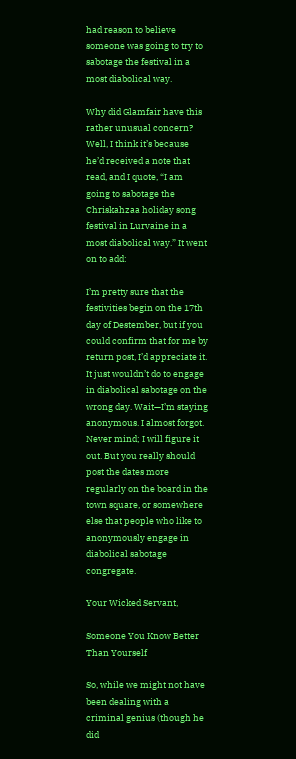had reason to believe someone was going to try to sabotage the festival in a most diabolical way.

Why did Glamfair have this rather unusual concern? Well, I think it’s because he’d received a note that read, and I quote, “I am going to sabotage the Chriskahzaa holiday song festival in Lurvaine in a most diabolical way.” It went on to add:

I’m pretty sure that the festivities begin on the 17th day of Destember, but if you could confirm that for me by return post, I’d appreciate it. It just wouldn’t do to engage in diabolical sabotage on the wrong day. Wait—I’m staying anonymous. I almost forgot. Never mind; I will figure it out. But you really should post the dates more regularly on the board in the town square, or somewhere else that people who like to anonymously engage in diabolical sabotage congregate.

Your Wicked Servant,

Someone You Know Better Than Yourself

So, while we might not have been dealing with a criminal genius (though he did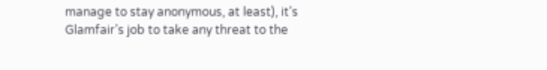manage to stay anonymous, at least), it’s Glamfair’s job to take any threat to the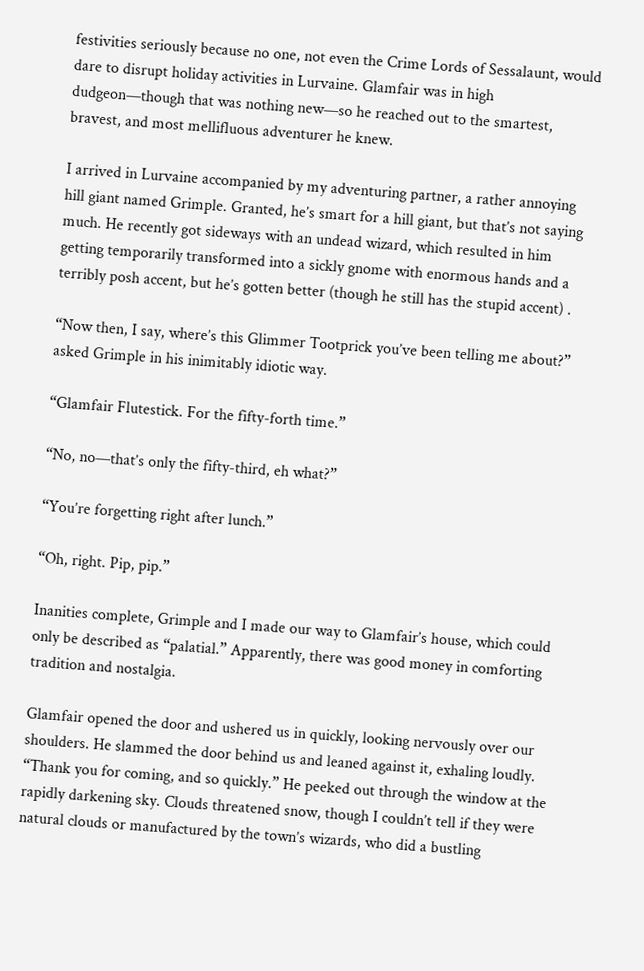festivities seriously because no one, not even the Crime Lords of Sessalaunt, would dare to disrupt holiday activities in Lurvaine. Glamfair was in high dudgeon—though that was nothing new—so he reached out to the smartest, bravest, and most mellifluous adventurer he knew.

I arrived in Lurvaine accompanied by my adventuring partner, a rather annoying hill giant named Grimple. Granted, he’s smart for a hill giant, but that’s not saying much. He recently got sideways with an undead wizard, which resulted in him getting temporarily transformed into a sickly gnome with enormous hands and a terribly posh accent, but he’s gotten better (though he still has the stupid accent) .

“Now then, I say, where’s this Glimmer Tootprick you’ve been telling me about?” asked Grimple in his inimitably idiotic way.

“Glamfair Flutestick. For the fifty-forth time.”

“No, no—that’s only the fifty-third, eh what?”

“You’re forgetting right after lunch.”

“Oh, right. Pip, pip.”

Inanities complete, Grimple and I made our way to Glamfair’s house, which could only be described as “palatial.” Apparently, there was good money in comforting tradition and nostalgia.

Glamfair opened the door and ushered us in quickly, looking nervously over our shoulders. He slammed the door behind us and leaned against it, exhaling loudly. “Thank you for coming, and so quickly.” He peeked out through the window at the rapidly darkening sky. Clouds threatened snow, though I couldn’t tell if they were natural clouds or manufactured by the town’s wizards, who did a bustling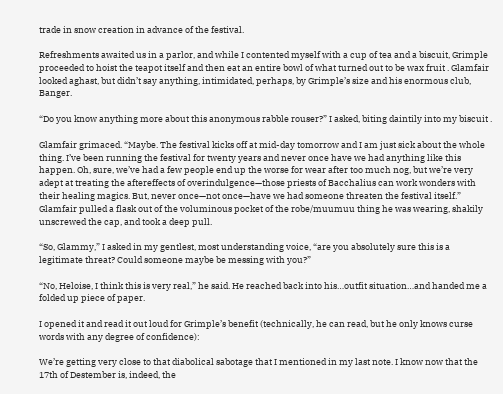trade in snow creation in advance of the festival.

Refreshments awaited us in a parlor, and while I contented myself with a cup of tea and a biscuit, Grimple proceeded to hoist the teapot itself and then eat an entire bowl of what turned out to be wax fruit . Glamfair looked aghast, but didn’t say anything, intimidated, perhaps, by Grimple’s size and his enormous club, Banger.

“Do you know anything more about this anonymous rabble rouser?” I asked, biting daintily into my biscuit .

Glamfair grimaced. “Maybe. The festival kicks off at mid-day tomorrow and I am just sick about the whole thing. I’ve been running the festival for twenty years and never once have we had anything like this happen. Oh, sure, we’ve had a few people end up the worse for wear after too much nog, but we’re very adept at treating the aftereffects of overindulgence—those priests of Bacchalius can work wonders with their healing magics. But, never once—not once—have we had someone threaten the festival itself.” Glamfair pulled a flask out of the voluminous pocket of the robe/muumuu thing he was wearing, shakily unscrewed the cap, and took a deep pull.

“So, Glammy,” I asked in my gentlest, most understanding voice, “are you absolutely sure this is a legitimate threat? Could someone maybe be messing with you?”

“No, Heloise, I think this is very real,” he said. He reached back into his…outfit situation…and handed me a folded up piece of paper.

I opened it and read it out loud for Grimple’s benefit (technically, he can read, but he only knows curse words with any degree of confidence):

We’re getting very close to that diabolical sabotage that I mentioned in my last note. I know now that the 17th of Destember is, indeed, the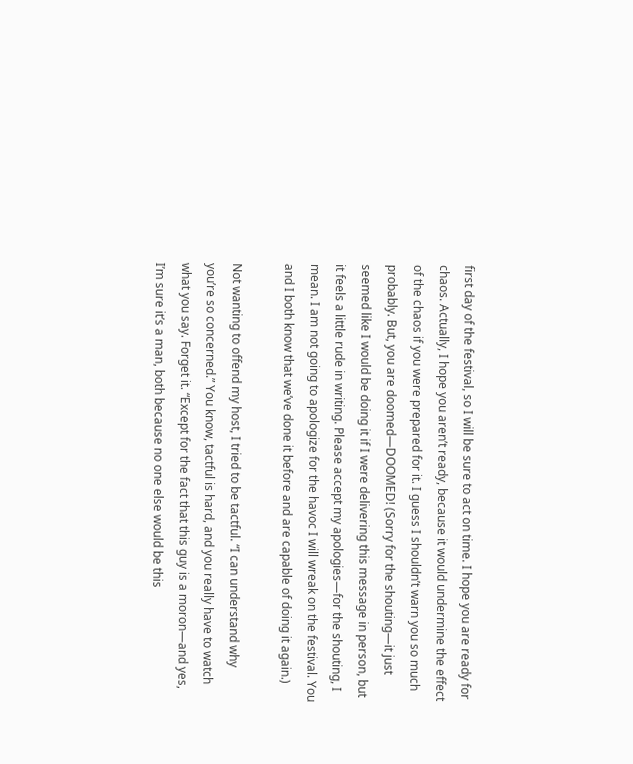first day of the festival, so I will be sure to act on time. I hope you are ready for chaos. Actually, I hope you aren’t ready, because it would undermine the effect of the chaos if you were prepared for it. I guess I shouldn’t warn you so much probably. But, you are doomed—DOOMED! (Sorry for the shouting—it just seemed like I would be doing it if I were delivering this message in person, but it feels a little rude in writing. Please accept my apologies—for the shouting, I mean. I am not going to apologize for the havoc I will wreak on the festival. You and I both know that we’ve done it before and are capable of doing it again.)

Not wanting to offend my host, I tried to be tactful. “I can understand why you’re so concerned.” You know, tactful is hard, and you really have to watch what you say. Forget it. “Except for the fact that this guy is a moron—and yes, I’m sure it’s a man, both because no one else would be this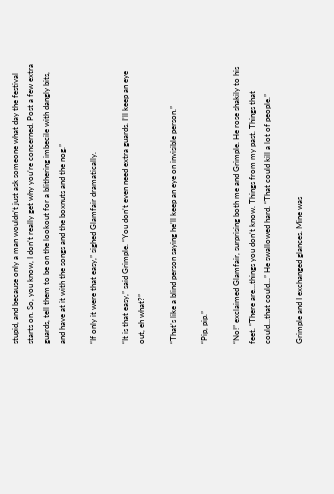stupid, and because only a man wouldn’t just ask someone what day the festival starts on. So, you know, I don’t really get why you’re concerned. Post a few extra guards, tell them to be on the lookout for a blithering imbecile with dangly bits, and have at it with the songs and the boxnuts and the nog.”

“If only it were that easy,” sighed Glamfair dramatically.

“It is that easy,” said Grimple. “You don’t even need extra guards. I’ll keep an eye out, eh what?”

“That’s like a blind person saying he’ll keep an eye on invisible person.”

“Pip, pip.”

“No!” exclaimed Glamfair, surprising both me and Grimple. He rose shakily to his feet. “There are…things you don’t know. Things from my past. Things that could…that could...” He swallowed hard. “That could kill a lot of people.”

Grimple and I exchanged glances. Mine was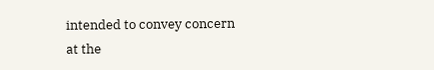intended to convey concern at the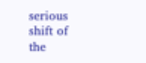serious shift of the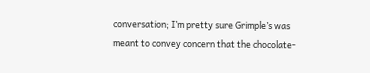conversation; I’m pretty sure Grimple’s was meant to convey concern that the chocolate-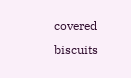covered biscuits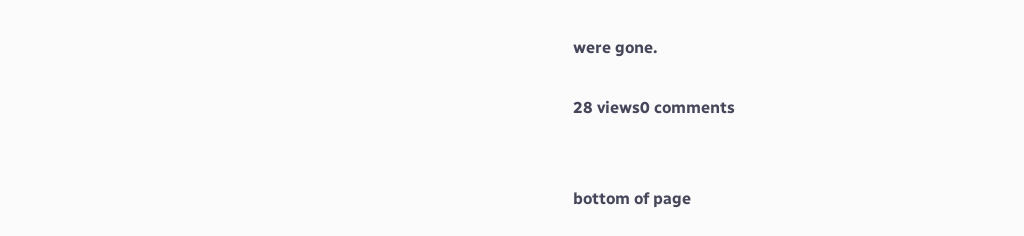were gone.

28 views0 comments


bottom of page